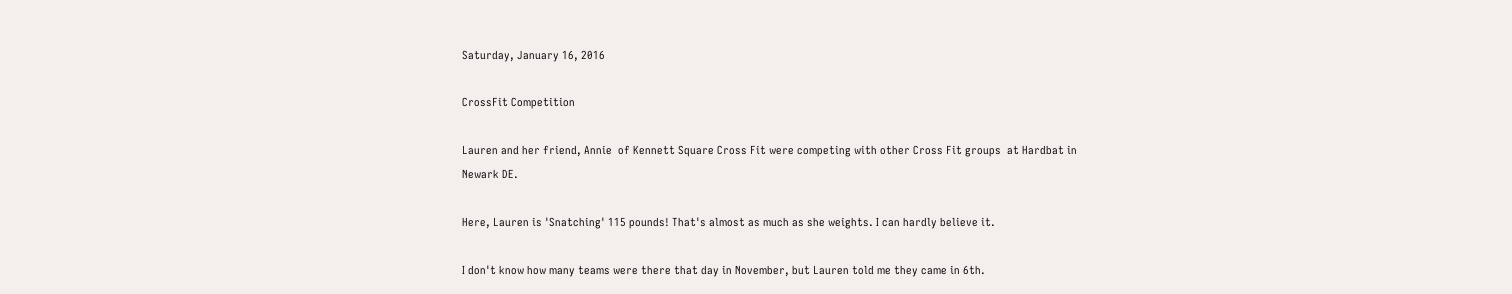Saturday, January 16, 2016

CrossFit Competition

Lauren and her friend, Annie  of Kennett Square Cross Fit were competing with other Cross Fit groups  at Hardbat in Newark DE.

Here, Lauren is 'Snatching' 115 pounds! That's almost as much as she weights. I can hardly believe it.

I don't know how many teams were there that day in November, but Lauren told me they came in 6th.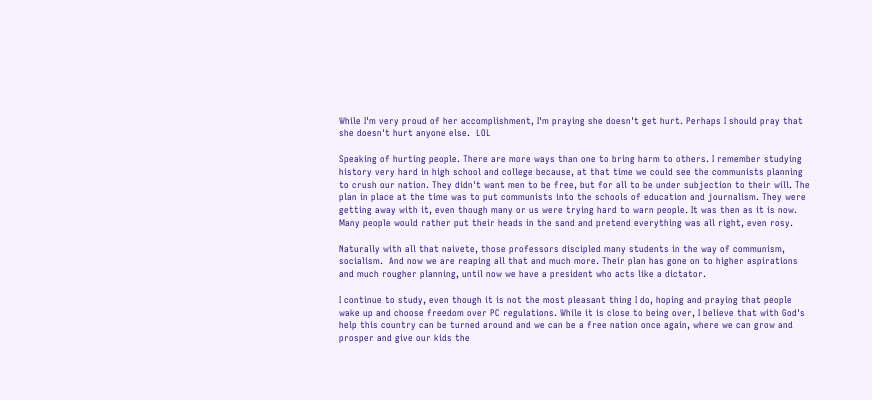While I'm very proud of her accomplishment, I'm praying she doesn't get hurt. Perhaps I should pray that she doesn't hurt anyone else.  LOL

Speaking of hurting people. There are more ways than one to bring harm to others. I remember studying history very hard in high school and college because, at that time we could see the communists planning to crush our nation. They didn't want men to be free, but for all to be under subjection to their will. The plan in place at the time was to put communists into the schools of education and journalism. They were getting away with it, even though many or us were trying hard to warn people. It was then as it is now. Many people would rather put their heads in the sand and pretend everything was all right, even rosy.

Naturally with all that naivete, those professors discipled many students in the way of communism, socialism.  And now we are reaping all that and much more. Their plan has gone on to higher aspirations and much rougher planning, until now we have a president who acts like a dictator.

I continue to study, even though it is not the most pleasant thing I do, hoping and praying that people wake up and choose freedom over PC regulations. While it is close to being over, I believe that with God's help this country can be turned around and we can be a free nation once again, where we can grow and prosper and give our kids the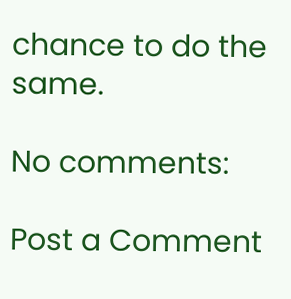chance to do the same.

No comments:

Post a Comment